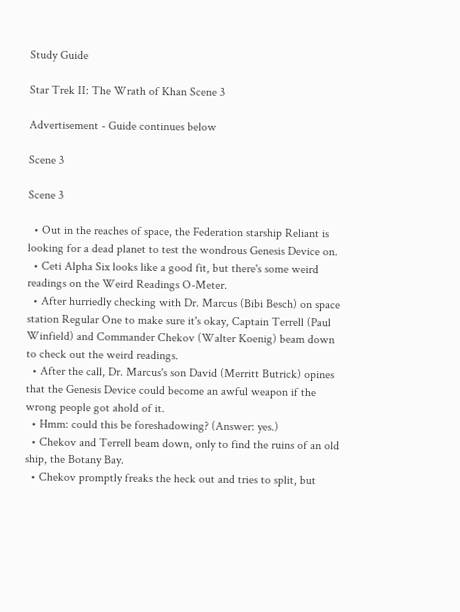Study Guide

Star Trek II: The Wrath of Khan Scene 3

Advertisement - Guide continues below

Scene 3

Scene 3

  • Out in the reaches of space, the Federation starship Reliant is looking for a dead planet to test the wondrous Genesis Device on.
  • Ceti Alpha Six looks like a good fit, but there's some weird readings on the Weird Readings O-Meter.
  • After hurriedly checking with Dr. Marcus (Bibi Besch) on space station Regular One to make sure it's okay, Captain Terrell (Paul Winfield) and Commander Chekov (Walter Koenig) beam down to check out the weird readings.
  • After the call, Dr. Marcus's son David (Merritt Butrick) opines that the Genesis Device could become an awful weapon if the wrong people got ahold of it.
  • Hmm: could this be foreshadowing? (Answer: yes.)
  • Chekov and Terrell beam down, only to find the ruins of an old ship, the Botany Bay.
  • Chekov promptly freaks the heck out and tries to split, but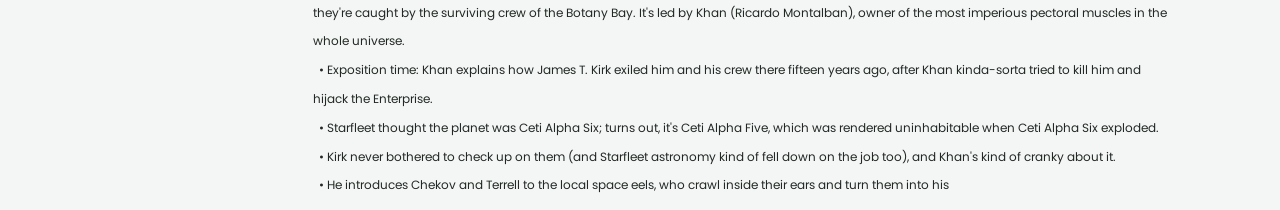they're caught by the surviving crew of the Botany Bay. It's led by Khan (Ricardo Montalban), owner of the most imperious pectoral muscles in the whole universe.
  • Exposition time: Khan explains how James T. Kirk exiled him and his crew there fifteen years ago, after Khan kinda-sorta tried to kill him and hijack the Enterprise.
  • Starfleet thought the planet was Ceti Alpha Six; turns out, it's Ceti Alpha Five, which was rendered uninhabitable when Ceti Alpha Six exploded.
  • Kirk never bothered to check up on them (and Starfleet astronomy kind of fell down on the job too), and Khan's kind of cranky about it.
  • He introduces Chekov and Terrell to the local space eels, who crawl inside their ears and turn them into his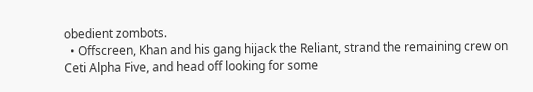obedient zombots.
  • Offscreen, Khan and his gang hijack the Reliant, strand the remaining crew on Ceti Alpha Five, and head off looking for some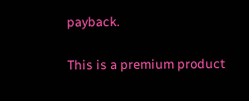payback.

This is a premium product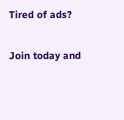Tired of ads?

Join today and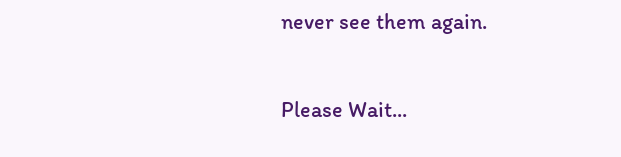never see them again.

Please Wait...